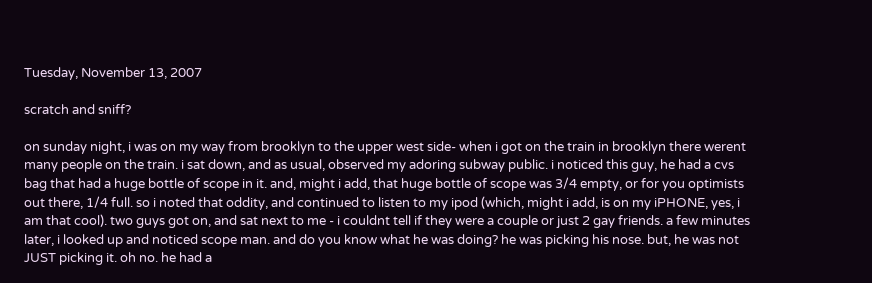Tuesday, November 13, 2007

scratch and sniff?

on sunday night, i was on my way from brooklyn to the upper west side- when i got on the train in brooklyn there werent many people on the train. i sat down, and as usual, observed my adoring subway public. i noticed this guy, he had a cvs bag that had a huge bottle of scope in it. and, might i add, that huge bottle of scope was 3/4 empty, or for you optimists out there, 1/4 full. so i noted that oddity, and continued to listen to my ipod (which, might i add, is on my iPHONE, yes, i am that cool). two guys got on, and sat next to me - i couldnt tell if they were a couple or just 2 gay friends. a few minutes later, i looked up and noticed scope man. and do you know what he was doing? he was picking his nose. but, he was not JUST picking it. oh no. he had a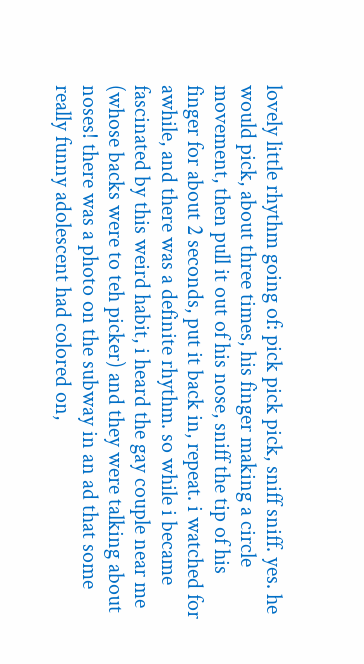lovely little rhythm going of: pick pick pick, sniff sniff. yes. he would pick, about three times, his finger making a circle movement, then pull it out of his nose, sniff the tip of his finger for about 2 seconds, put it back in, repeat. i watched for awhile, and there was a definite rhythm. so while i became fascinated by this weird habit, i heard the gay couple near me (whose backs were to teh picker) and they were talking about noses! there was a photo on the subway in an ad that some really funny adolescent had colored on,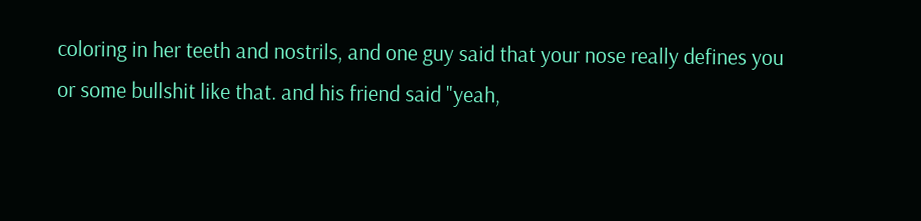coloring in her teeth and nostrils, and one guy said that your nose really defines you or some bullshit like that. and his friend said "yeah,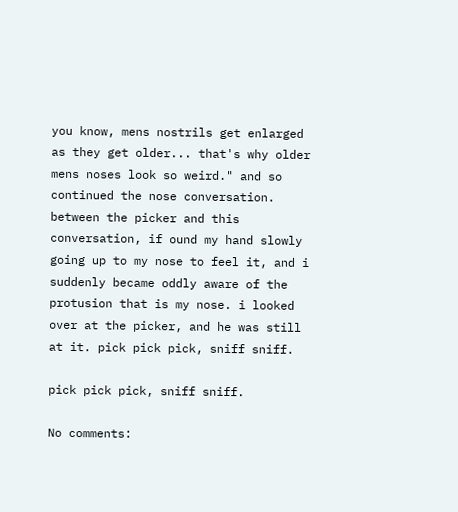you know, mens nostrils get enlarged as they get older... that's why older mens noses look so weird." and so continued the nose conversation. between the picker and this conversation, if ound my hand slowly going up to my nose to feel it, and i suddenly became oddly aware of the protusion that is my nose. i looked over at the picker, and he was still at it. pick pick pick, sniff sniff.

pick pick pick, sniff sniff.

No comments: